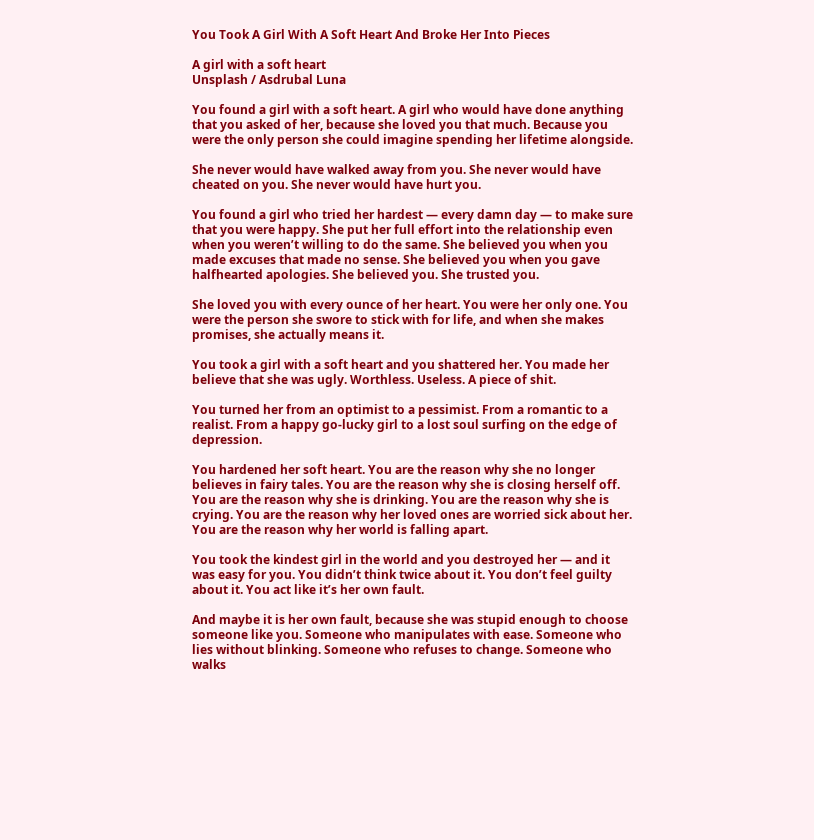You Took A Girl With A Soft Heart And Broke Her Into Pieces

A girl with a soft heart
Unsplash / Asdrubal Luna

You found a girl with a soft heart. A girl who would have done anything that you asked of her, because she loved you that much. Because you were the only person she could imagine spending her lifetime alongside.

She never would have walked away from you. She never would have cheated on you. She never would have hurt you.

You found a girl who tried her hardest — every damn day — to make sure that you were happy. She put her full effort into the relationship even when you weren’t willing to do the same. She believed you when you made excuses that made no sense. She believed you when you gave halfhearted apologies. She believed you. She trusted you.

She loved you with every ounce of her heart. You were her only one. You were the person she swore to stick with for life, and when she makes promises, she actually means it.

You took a girl with a soft heart and you shattered her. You made her believe that she was ugly. Worthless. Useless. A piece of shit.

You turned her from an optimist to a pessimist. From a romantic to a realist. From a happy go-lucky girl to a lost soul surfing on the edge of depression.

You hardened her soft heart. You are the reason why she no longer believes in fairy tales. You are the reason why she is closing herself off. You are the reason why she is drinking. You are the reason why she is crying. You are the reason why her loved ones are worried sick about her. You are the reason why her world is falling apart.

You took the kindest girl in the world and you destroyed her — and it was easy for you. You didn’t think twice about it. You don’t feel guilty about it. You act like it’s her own fault.

And maybe it is her own fault, because she was stupid enough to choose someone like you. Someone who manipulates with ease. Someone who lies without blinking. Someone who refuses to change. Someone who walks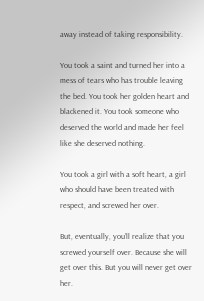away instead of taking responsibility.

You took a saint and turned her into a mess of tears who has trouble leaving the bed. You took her golden heart and blackened it. You took someone who deserved the world and made her feel like she deserved nothing.

You took a girl with a soft heart, a girl who should have been treated with respect, and screwed her over.

But, eventually, you’ll realize that you screwed yourself over. Because she will get over this. But you will never get over her.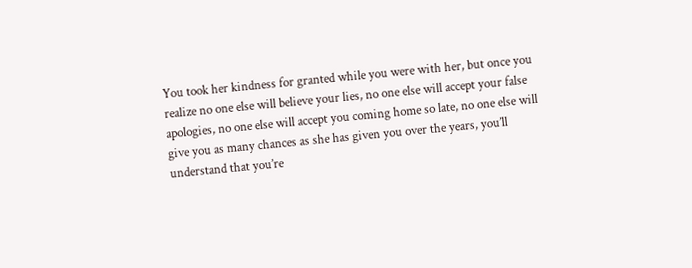You took her kindness for granted while you were with her, but once you realize no one else will believe your lies, no one else will accept your false apologies, no one else will accept you coming home so late, no one else will give you as many chances as she has given you over the years, you’ll understand that you’re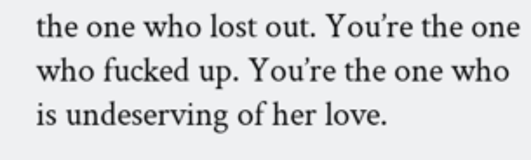the one who lost out. You’re the one who fucked up. You’re the one who is undeserving of her love.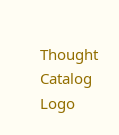Thought Catalog Logo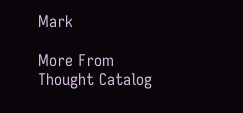Mark

More From Thought Catalog